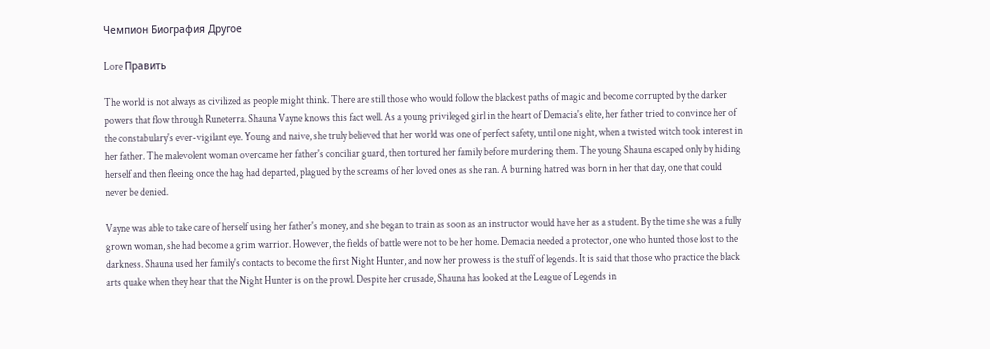Чемпион Биография Другое

Lore Править

The world is not always as civilized as people might think. There are still those who would follow the blackest paths of magic and become corrupted by the darker powers that flow through Runeterra. Shauna Vayne knows this fact well. As a young privileged girl in the heart of Demacia's elite, her father tried to convince her of the constabulary's ever-vigilant eye. Young and naive, she truly believed that her world was one of perfect safety, until one night, when a twisted witch took interest in her father. The malevolent woman overcame her father's conciliar guard, then tortured her family before murdering them. The young Shauna escaped only by hiding herself and then fleeing once the hag had departed, plagued by the screams of her loved ones as she ran. A burning hatred was born in her that day, one that could never be denied.

Vayne was able to take care of herself using her father's money, and she began to train as soon as an instructor would have her as a student. By the time she was a fully grown woman, she had become a grim warrior. However, the fields of battle were not to be her home. Demacia needed a protector, one who hunted those lost to the darkness. Shauna used her family's contacts to become the first Night Hunter, and now her prowess is the stuff of legends. It is said that those who practice the black arts quake when they hear that the Night Hunter is on the prowl. Despite her crusade, Shauna has looked at the League of Legends in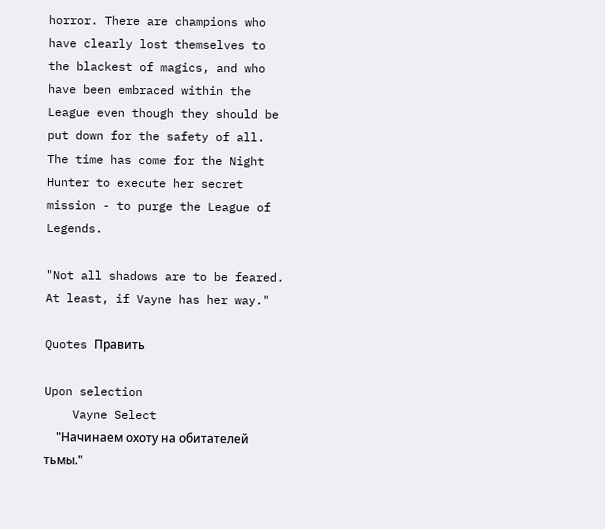horror. There are champions who have clearly lost themselves to the blackest of magics, and who have been embraced within the League even though they should be put down for the safety of all. The time has come for the Night Hunter to execute her secret mission - to purge the League of Legends.

"Not all shadows are to be feared. At least, if Vayne has her way."

Quotes Править

Upon selection
    Vayne Select
    "Начинаем охоту на обитателей тьмы."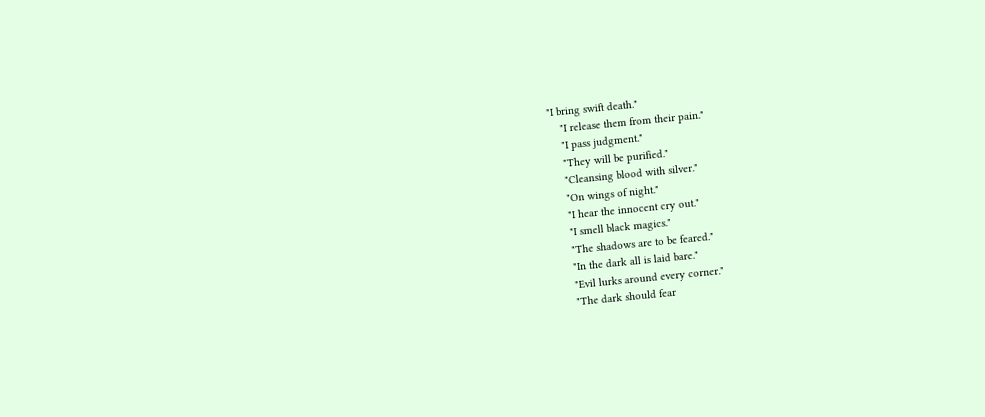"I bring swift death."
    "I release them from their pain."
    "I pass judgment."
    "They will be purified."
    "Cleansing blood with silver."
    "On wings of night."
    "I hear the innocent cry out."
    "I smell black magics."
    "The shadows are to be feared."
    "In the dark all is laid bare."
    "Evil lurks around every corner."
    "The dark should fear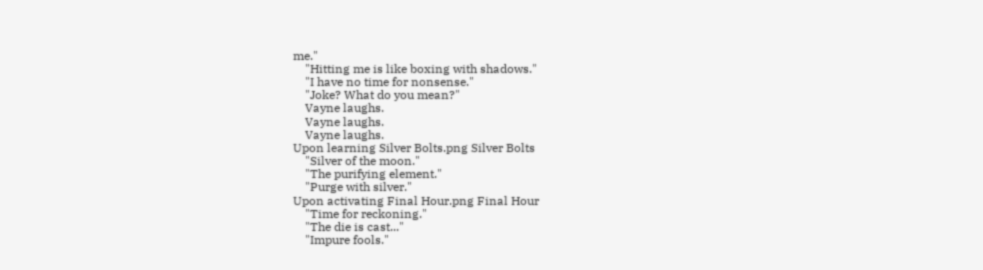me."
    "Hitting me is like boxing with shadows."
    "I have no time for nonsense."
    "Joke? What do you mean?"
    Vayne laughs.
    Vayne laughs.
    Vayne laughs.
Upon learning Silver Bolts.png Silver Bolts
    "Silver of the moon."
    "The purifying element."
    "Purge with silver."
Upon activating Final Hour.png Final Hour
    "Time for reckoning."
    "The die is cast..."
    "Impure fools."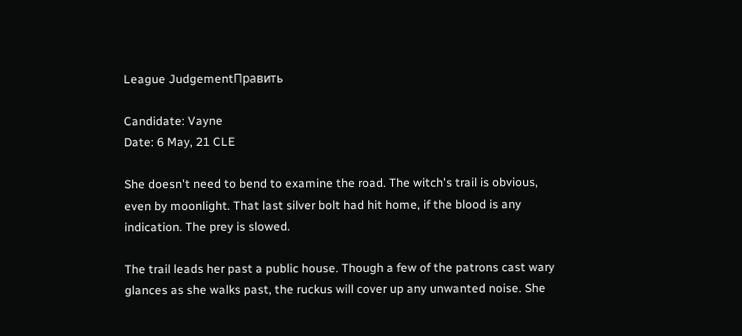League JudgementПравить

Candidate: Vayne
Date: 6 May, 21 CLE

She doesn't need to bend to examine the road. The witch's trail is obvious, even by moonlight. That last silver bolt had hit home, if the blood is any indication. The prey is slowed.

The trail leads her past a public house. Though a few of the patrons cast wary glances as she walks past, the ruckus will cover up any unwanted noise. She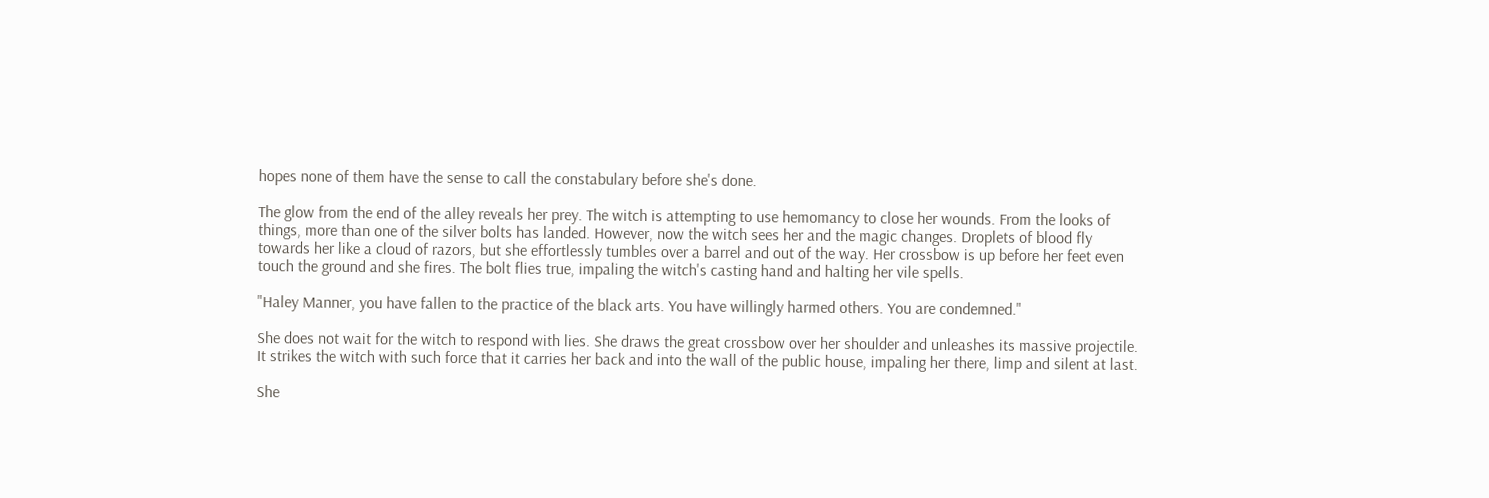hopes none of them have the sense to call the constabulary before she's done.

The glow from the end of the alley reveals her prey. The witch is attempting to use hemomancy to close her wounds. From the looks of things, more than one of the silver bolts has landed. However, now the witch sees her and the magic changes. Droplets of blood fly towards her like a cloud of razors, but she effortlessly tumbles over a barrel and out of the way. Her crossbow is up before her feet even touch the ground and she fires. The bolt flies true, impaling the witch's casting hand and halting her vile spells.

"Haley Manner, you have fallen to the practice of the black arts. You have willingly harmed others. You are condemned."

She does not wait for the witch to respond with lies. She draws the great crossbow over her shoulder and unleashes its massive projectile. It strikes the witch with such force that it carries her back and into the wall of the public house, impaling her there, limp and silent at last.

She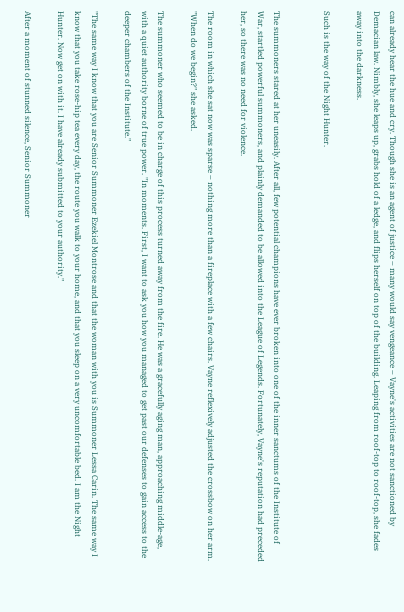can already hear the hue and cry. Though she is an agent of justice – many would say vengeance – Vayne's activities are not sanctioned by Demacian law. Nimbly, she leaps up, grabs hold of a ledge, and flips herself on top of the building. Leaping from roof-top to roof-top, she fades away into the darkness.

Such is the way of the Night Hunter.


The summoners stared at her uneasily. After all, few potential champions have ever broken into one of the inner sanctums of the Institute of War, startled powerful summoners, and plainly demanded to be allowed into the League of Legends. Fortunately, Vayne's reputation had preceded her, so there was no need for violence.

The room in which she sat now was sparse – nothing more than a fireplace with a few chairs. Vayne reflexively adjusted the crossbow on her arm. "When do we begin?" she asked.

The summoner who seemed to be in charge of this process turned away from the fire. He was a gracefully aging man, approaching middle-age, with a quiet authority borne of true power. "In moments. First, I want to ask you how you managed to get past our defenses to gain access to the deeper chambers of the Institute."

"The same way I know that you are Senior Summoner Ezekiel Montrose and that the woman with you is Summoner Lessa Carin. The same way I know that you take rose-hip tea every day, the route you walk to your home, and that you sleep on a very uncomfortable bed. I am the Night Hunter. Now get on with it. I have already submitted to your authority."

After a moment of stunned silence, Senior Summoner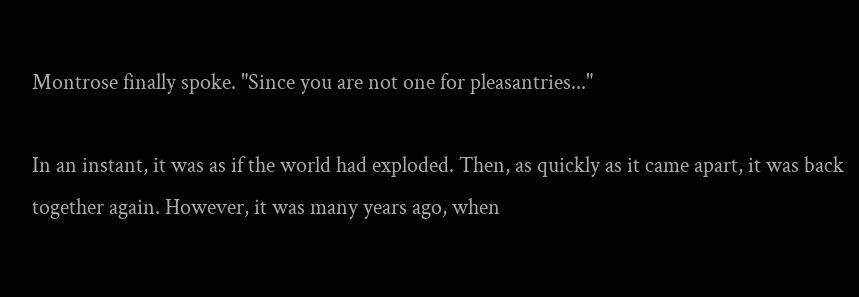Montrose finally spoke. "Since you are not one for pleasantries..."

In an instant, it was as if the world had exploded. Then, as quickly as it came apart, it was back together again. However, it was many years ago, when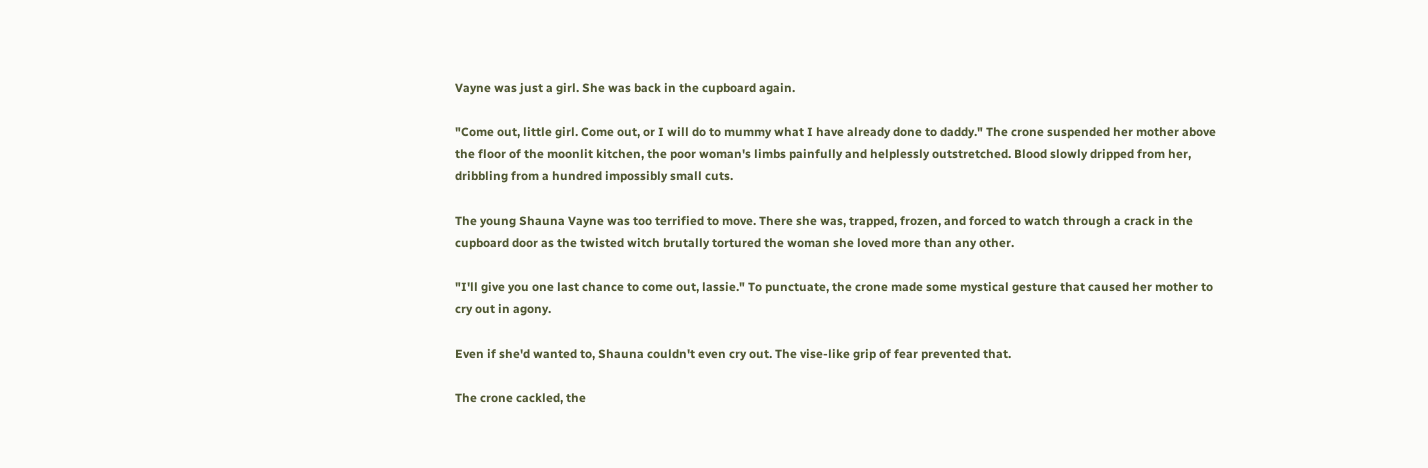Vayne was just a girl. She was back in the cupboard again.

"Come out, little girl. Come out, or I will do to mummy what I have already done to daddy." The crone suspended her mother above the floor of the moonlit kitchen, the poor woman's limbs painfully and helplessly outstretched. Blood slowly dripped from her, dribbling from a hundred impossibly small cuts.

The young Shauna Vayne was too terrified to move. There she was, trapped, frozen, and forced to watch through a crack in the cupboard door as the twisted witch brutally tortured the woman she loved more than any other.

"I'll give you one last chance to come out, lassie." To punctuate, the crone made some mystical gesture that caused her mother to cry out in agony.

Even if she'd wanted to, Shauna couldn't even cry out. The vise-like grip of fear prevented that.

The crone cackled, the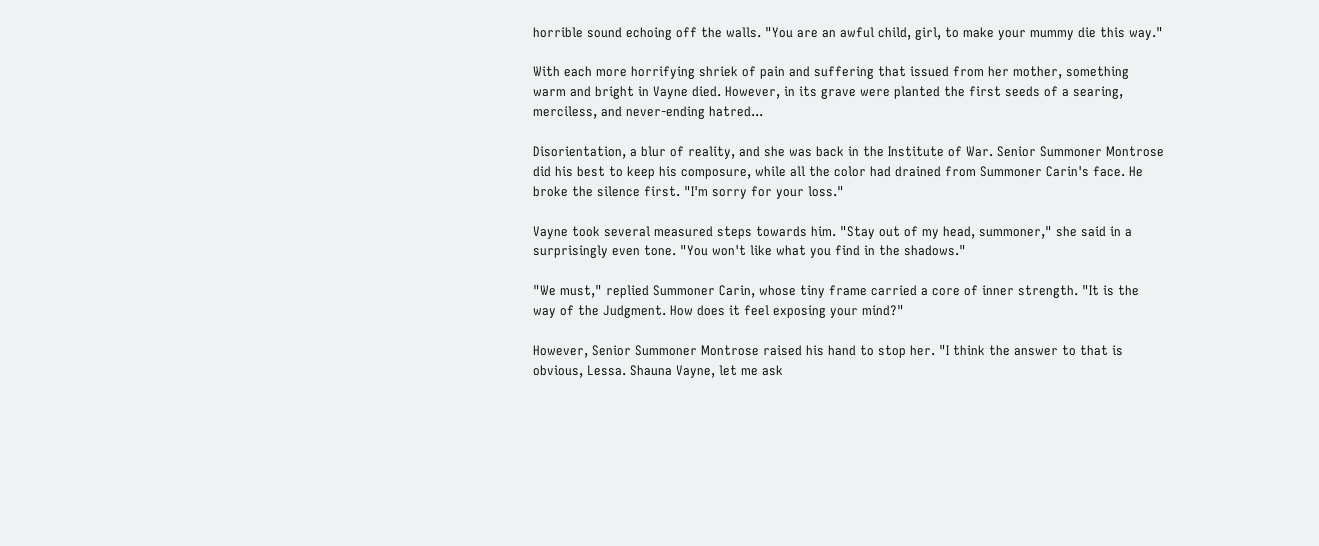horrible sound echoing off the walls. "You are an awful child, girl, to make your mummy die this way."

With each more horrifying shriek of pain and suffering that issued from her mother, something warm and bright in Vayne died. However, in its grave were planted the first seeds of a searing, merciless, and never-ending hatred...

Disorientation, a blur of reality, and she was back in the Institute of War. Senior Summoner Montrose did his best to keep his composure, while all the color had drained from Summoner Carin's face. He broke the silence first. "I'm sorry for your loss."

Vayne took several measured steps towards him. "Stay out of my head, summoner," she said in a surprisingly even tone. "You won't like what you find in the shadows."

"We must," replied Summoner Carin, whose tiny frame carried a core of inner strength. "It is the way of the Judgment. How does it feel exposing your mind?"

However, Senior Summoner Montrose raised his hand to stop her. "I think the answer to that is obvious, Lessa. Shauna Vayne, let me ask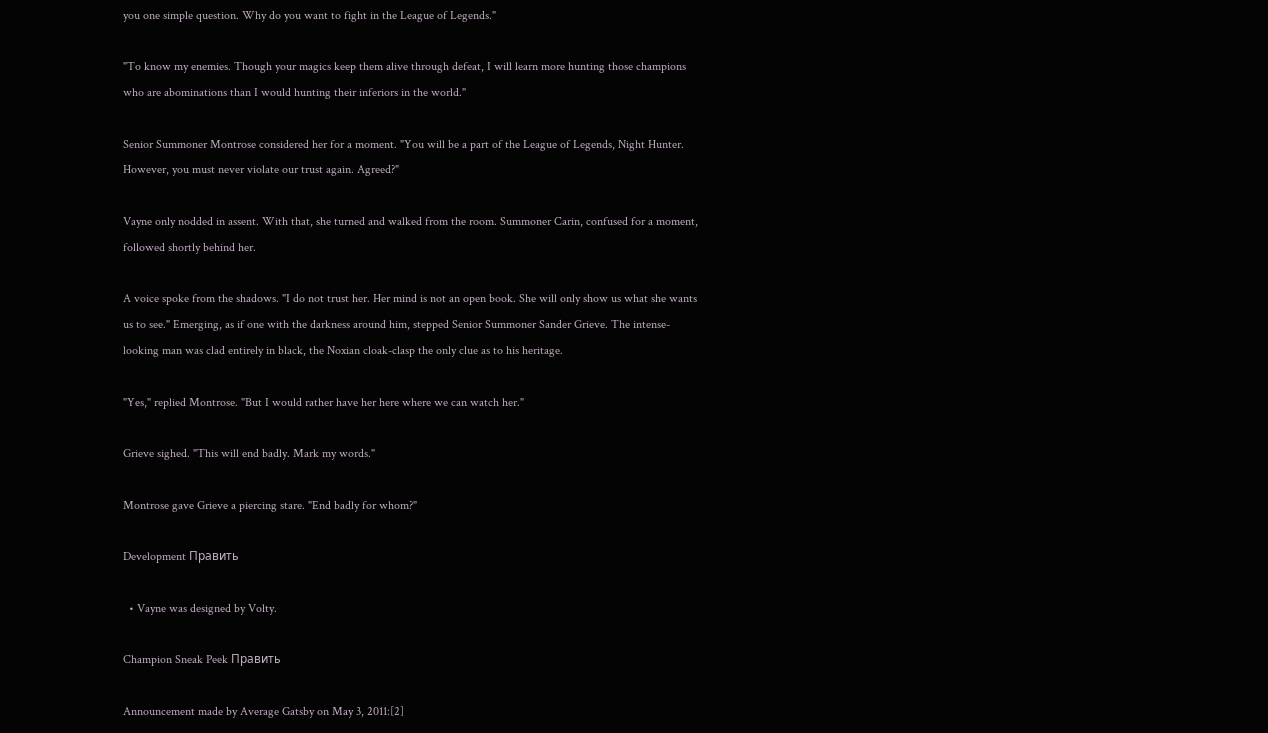you one simple question. Why do you want to fight in the League of Legends."

"To know my enemies. Though your magics keep them alive through defeat, I will learn more hunting those champions who are abominations than I would hunting their inferiors in the world."

Senior Summoner Montrose considered her for a moment. "You will be a part of the League of Legends, Night Hunter. However, you must never violate our trust again. Agreed?"

Vayne only nodded in assent. With that, she turned and walked from the room. Summoner Carin, confused for a moment, followed shortly behind her.

A voice spoke from the shadows. "I do not trust her. Her mind is not an open book. She will only show us what she wants us to see." Emerging, as if one with the darkness around him, stepped Senior Summoner Sander Grieve. The intense-looking man was clad entirely in black, the Noxian cloak-clasp the only clue as to his heritage.

"Yes," replied Montrose. "But I would rather have her here where we can watch her."

Grieve sighed. "This will end badly. Mark my words."

Montrose gave Grieve a piercing stare. "End badly for whom?"

Development Править

  • Vayne was designed by Volty.

Champion Sneak Peek Править

Announcement made by Average Gatsby on May 3, 2011:[2]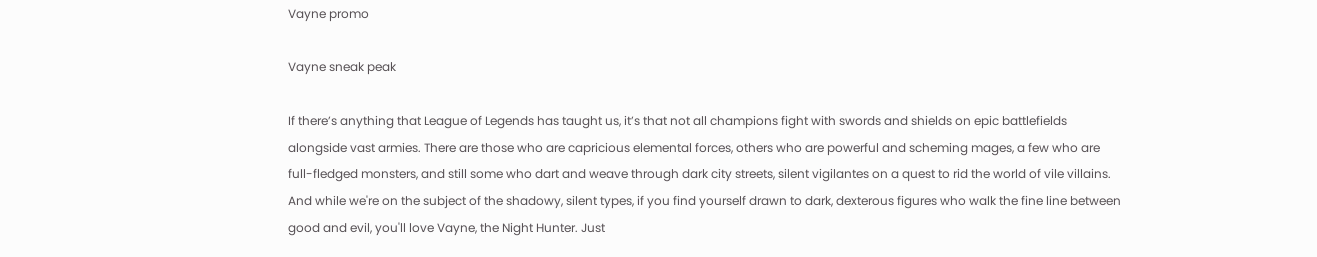Vayne promo

Vayne sneak peak

If there’s anything that League of Legends has taught us, it’s that not all champions fight with swords and shields on epic battlefields alongside vast armies. There are those who are capricious elemental forces, others who are powerful and scheming mages, a few who are full-fledged monsters, and still some who dart and weave through dark city streets, silent vigilantes on a quest to rid the world of vile villains. And while we're on the subject of the shadowy, silent types, if you find yourself drawn to dark, dexterous figures who walk the fine line between good and evil, you'll love Vayne, the Night Hunter. Just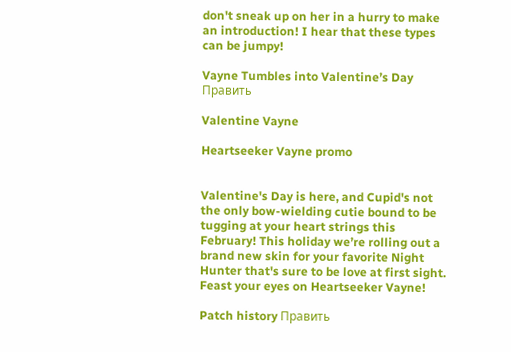don't sneak up on her in a hurry to make an introduction! I hear that these types can be jumpy!

Vayne Tumbles into Valentine’s Day Править

Valentine Vayne

Heartseeker Vayne promo


Valentine's Day is here, and Cupid's not the only bow-wielding cutie bound to be tugging at your heart strings this February! This holiday we’re rolling out a brand new skin for your favorite Night Hunter that's sure to be love at first sight. Feast your eyes on Heartseeker Vayne!

Patch history Править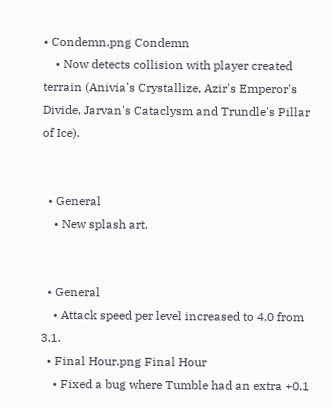• Condemn.png Condemn
    • Now detects collision with player created terrain (Anivia's Crystallize, Azir's Emperor's Divide, Jarvan's Cataclysm and Trundle's Pillar of Ice).


  • General
    • New splash art.


  • General
    • Attack speed per level increased to 4.0 from 3.1.
  • Final Hour.png Final Hour
    • Fixed a bug where Tumble had an extra +0.1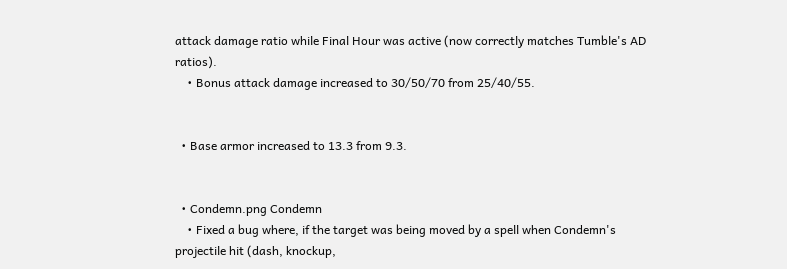attack damage ratio while Final Hour was active (now correctly matches Tumble's AD ratios).
    • Bonus attack damage increased to 30/50/70 from 25/40/55.


  • Base armor increased to 13.3 from 9.3.


  • Condemn.png Condemn
    • Fixed a bug where, if the target was being moved by a spell when Condemn's projectile hit (dash, knockup,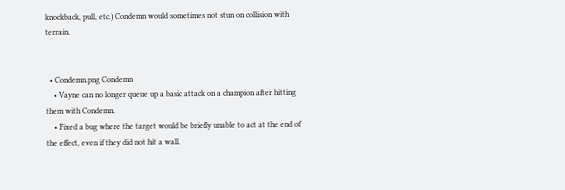knockback, pull, etc.) Condemn would sometimes not stun on collision with terrain.


  • Condemn.png Condemn
    • Vayne can no longer queue up a basic attack on a champion after hitting them with Condemn.
    • Fixed a bug where the target would be briefly unable to act at the end of the effect, even if they did not hit a wall.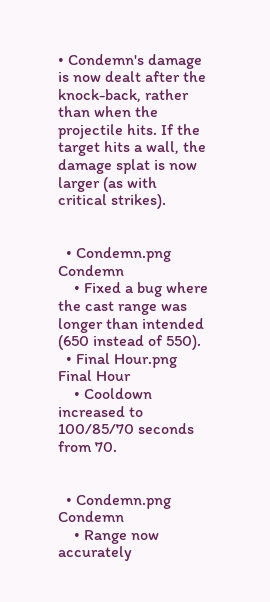• Condemn's damage is now dealt after the knock-back, rather than when the projectile hits. If the target hits a wall, the damage splat is now larger (as with critical strikes).


  • Condemn.png Condemn
    • Fixed a bug where the cast range was longer than intended (650 instead of 550).
  • Final Hour.png Final Hour
    • Cooldown increased to 100/85/70 seconds from 70.


  • Condemn.png Condemn
    • Range now accurately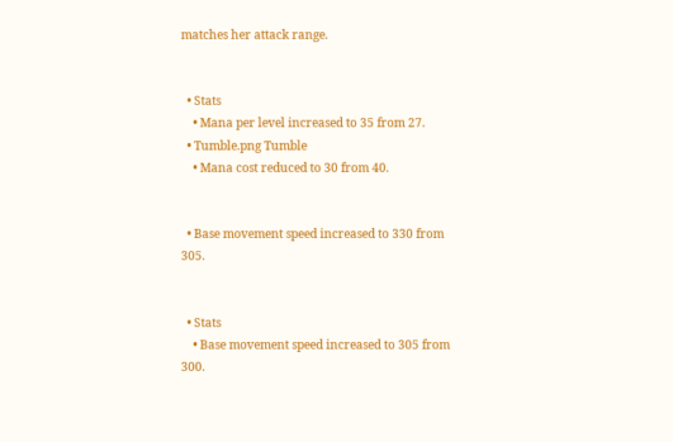matches her attack range.


  • Stats
    • Mana per level increased to 35 from 27.
  • Tumble.png Tumble
    • Mana cost reduced to 30 from 40.


  • Base movement speed increased to 330 from 305.


  • Stats
    • Base movement speed increased to 305 from 300.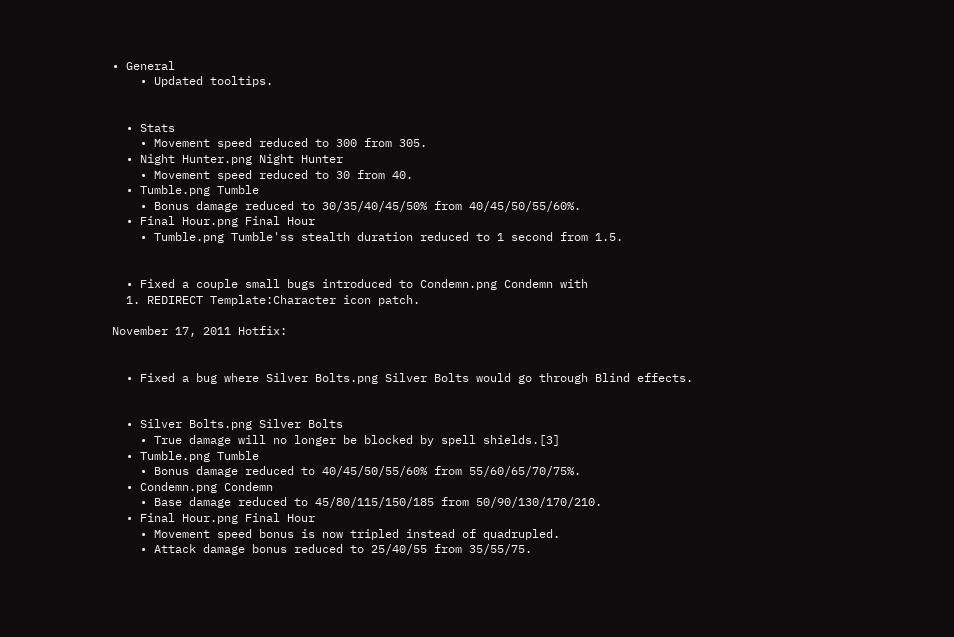• General
    • Updated tooltips.


  • Stats
    • Movement speed reduced to 300 from 305.
  • Night Hunter.png Night Hunter
    • Movement speed reduced to 30 from 40.
  • Tumble.png Tumble
    • Bonus damage reduced to 30/35/40/45/50% from 40/45/50/55/60%.
  • Final Hour.png Final Hour
    • Tumble.png Tumble'ss stealth duration reduced to 1 second from 1.5.


  • Fixed a couple small bugs introduced to Condemn.png Condemn with
  1. REDIRECT Template:Character icon patch.

November 17, 2011 Hotfix:


  • Fixed a bug where Silver Bolts.png Silver Bolts would go through Blind effects.


  • Silver Bolts.png Silver Bolts
    • True damage will no longer be blocked by spell shields.[3]
  • Tumble.png Tumble
    • Bonus damage reduced to 40/45/50/55/60% from 55/60/65/70/75%.
  • Condemn.png Condemn
    • Base damage reduced to 45/80/115/150/185 from 50/90/130/170/210.
  • Final Hour.png Final Hour
    • Movement speed bonus is now tripled instead of quadrupled.
    • Attack damage bonus reduced to 25/40/55 from 35/55/75.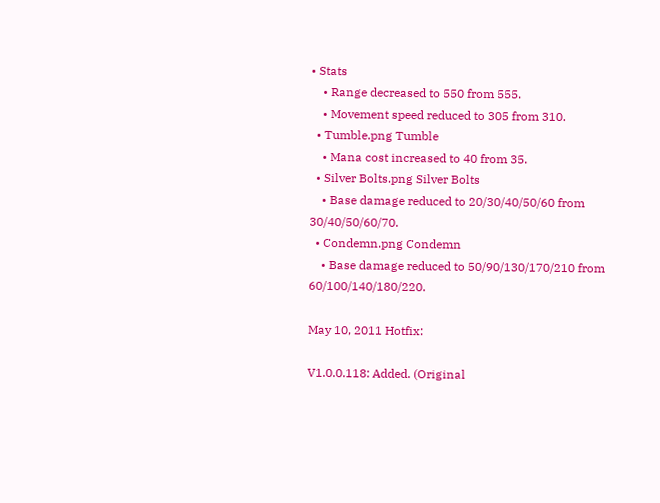• Stats
    • Range decreased to 550 from 555.
    • Movement speed reduced to 305 from 310.
  • Tumble.png Tumble
    • Mana cost increased to 40 from 35.
  • Silver Bolts.png Silver Bolts
    • Base damage reduced to 20/30/40/50/60 from 30/40/50/60/70.
  • Condemn.png Condemn
    • Base damage reduced to 50/90/130/170/210 from 60/100/140/180/220.

May 10, 2011 Hotfix:

V1.0.0.118: Added. (Original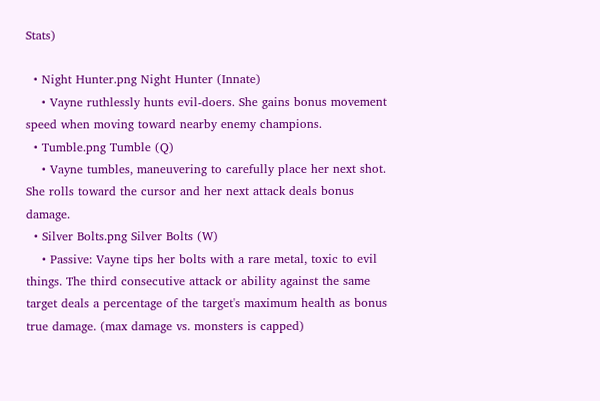Stats)

  • Night Hunter.png Night Hunter (Innate)
    • Vayne ruthlessly hunts evil-doers. She gains bonus movement speed when moving toward nearby enemy champions.
  • Tumble.png Tumble (Q)
    • Vayne tumbles, maneuvering to carefully place her next shot. She rolls toward the cursor and her next attack deals bonus damage.
  • Silver Bolts.png Silver Bolts (W)
    • Passive: Vayne tips her bolts with a rare metal, toxic to evil things. The third consecutive attack or ability against the same target deals a percentage of the target's maximum health as bonus true damage. (max damage vs. monsters is capped)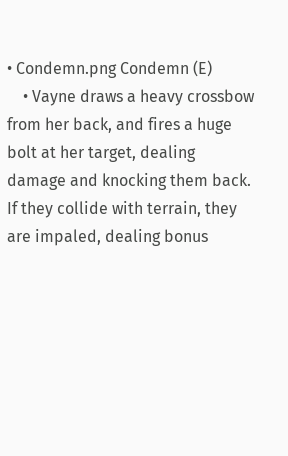• Condemn.png Condemn (E)
    • Vayne draws a heavy crossbow from her back, and fires a huge bolt at her target, dealing damage and knocking them back. If they collide with terrain, they are impaled, dealing bonus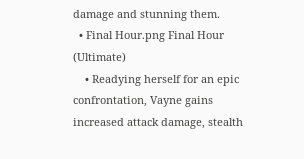damage and stunning them.
  • Final Hour.png Final Hour (Ultimate)
    • Readying herself for an epic confrontation, Vayne gains increased attack damage, stealth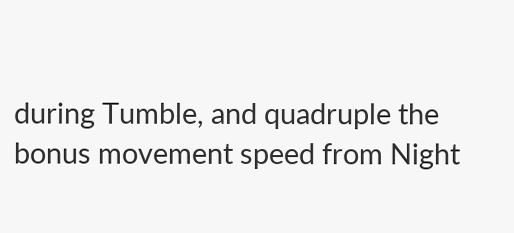during Tumble, and quadruple the bonus movement speed from Night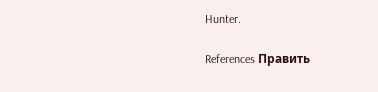Hunter.

References Править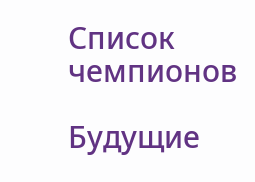Список чемпионов

Будущие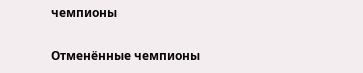чемпионы

Отменённые чемпионы